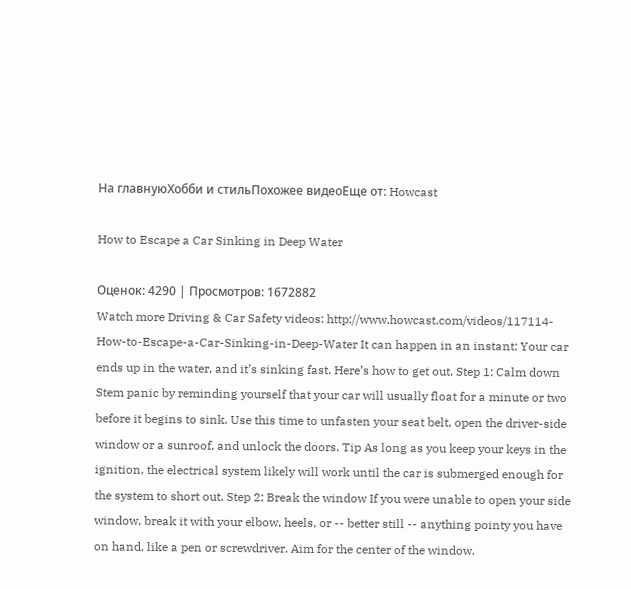На главнуюХобби и стильПохожее видеоЕще от: Howcast

How to Escape a Car Sinking in Deep Water

Оценок: 4290 | Просмотров: 1672882
Watch more Driving & Car Safety videos: http://www.howcast.com/videos/117114-How-to-Escape-a-Car-Sinking-in-Deep-Water It can happen in an instant: Your car ends up in the water, and it’s sinking fast. Here’s how to get out. Step 1: Calm down Stem panic by reminding yourself that your car will usually float for a minute or two before it begins to sink. Use this time to unfasten your seat belt, open the driver-side window or a sunroof, and unlock the doors. Tip As long as you keep your keys in the ignition, the electrical system likely will work until the car is submerged enough for the system to short out. Step 2: Break the window If you were unable to open your side window, break it with your elbow, heels, or -- better still -- anything pointy you have on hand, like a pen or screwdriver. Aim for the center of the window.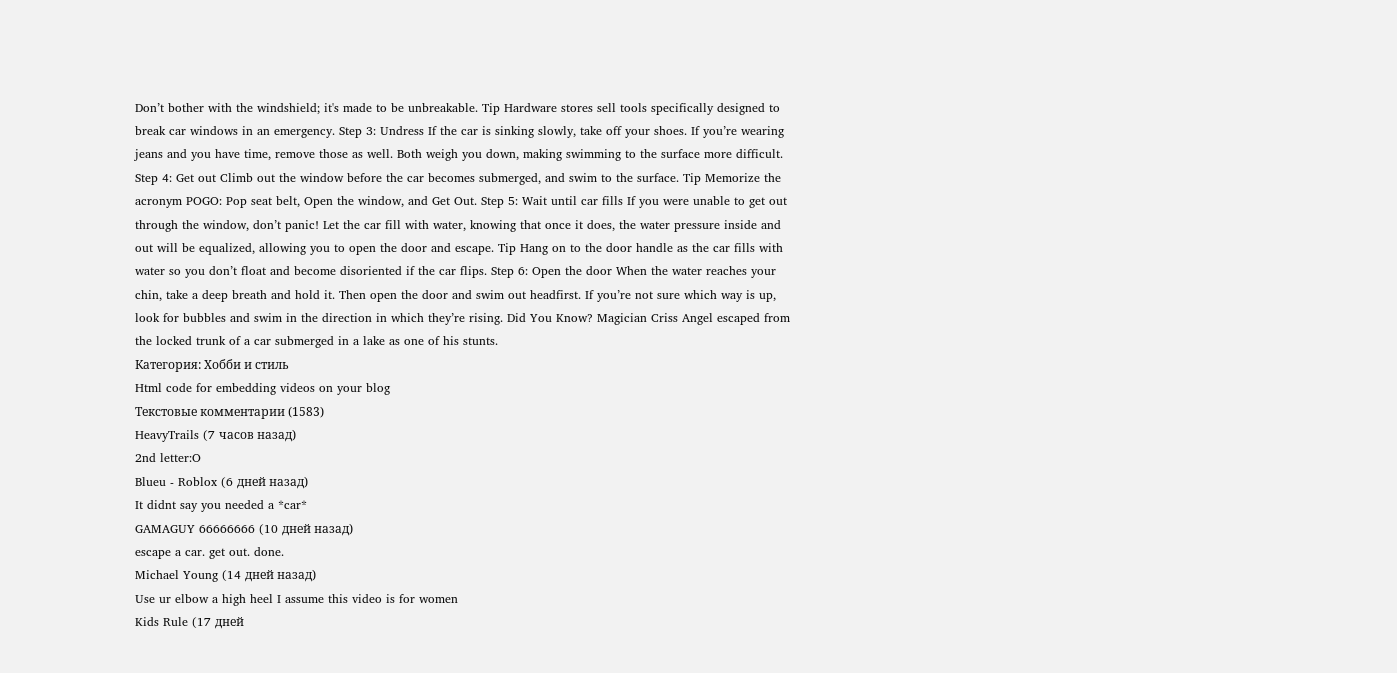Don’t bother with the windshield; it's made to be unbreakable. Tip Hardware stores sell tools specifically designed to break car windows in an emergency. Step 3: Undress If the car is sinking slowly, take off your shoes. If you’re wearing jeans and you have time, remove those as well. Both weigh you down, making swimming to the surface more difficult. Step 4: Get out Climb out the window before the car becomes submerged, and swim to the surface. Tip Memorize the acronym POGO: Pop seat belt, Open the window, and Get Out. Step 5: Wait until car fills If you were unable to get out through the window, don’t panic! Let the car fill with water, knowing that once it does, the water pressure inside and out will be equalized, allowing you to open the door and escape. Tip Hang on to the door handle as the car fills with water so you don’t float and become disoriented if the car flips. Step 6: Open the door When the water reaches your chin, take a deep breath and hold it. Then open the door and swim out headfirst. If you’re not sure which way is up, look for bubbles and swim in the direction in which they’re rising. Did You Know? Magician Criss Angel escaped from the locked trunk of a car submerged in a lake as one of his stunts.
Категория: Хобби и стиль
Html code for embedding videos on your blog
Текстовые комментарии (1583)
HeavyTrails (7 часов назад)
2nd letter:O
Blueu - Roblox (6 дней назад)
It didnt say you needed a *car*
GAMAGUY 66666666 (10 дней назад)
escape a car. get out. done.
Michael Young (14 дней назад)
Use ur elbow a high heel I assume this video is for women
Kids Rule (17 дней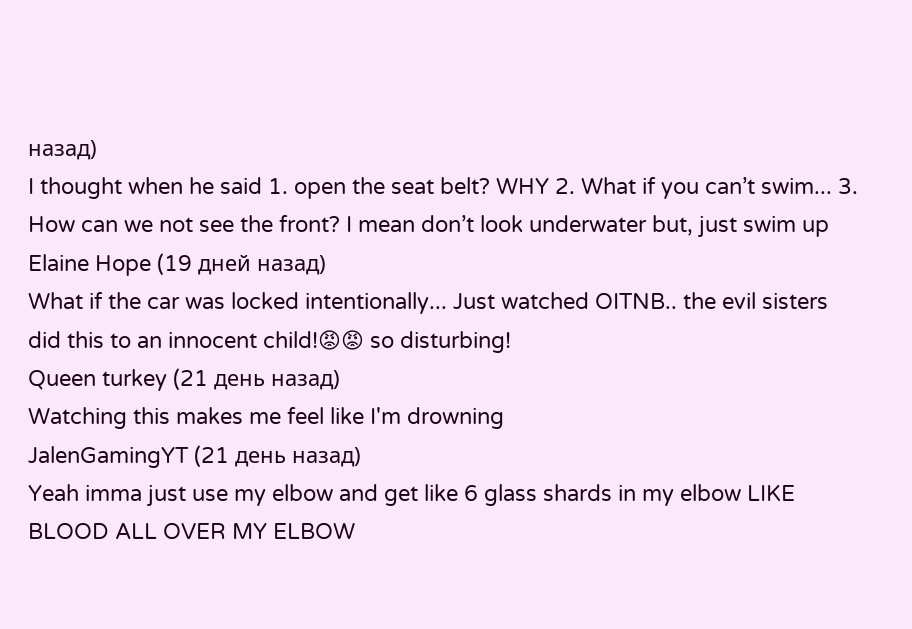назад)
I thought when he said 1. open the seat belt? WHY 2. What if you can’t swim... 3. How can we not see the front? I mean don’t look underwater but, just swim up
Elaine Hope (19 дней назад)
What if the car was locked intentionally... Just watched OITNB.. the evil sisters did this to an innocent child!😡😡 so disturbing!
Queen turkey (21 день назад)
Watching this makes me feel like I'm drowning
JalenGamingYT (21 день назад)
Yeah imma just use my elbow and get like 6 glass shards in my elbow LIKE BLOOD ALL OVER MY ELBOW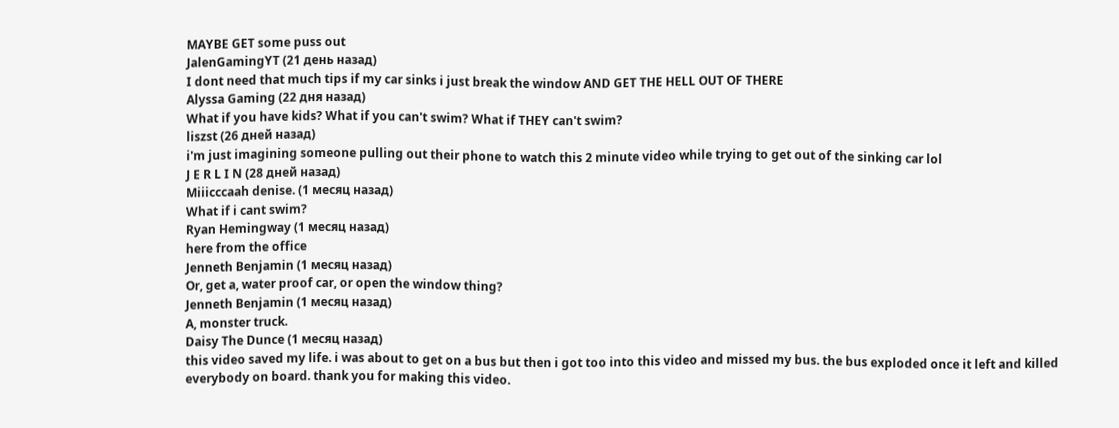MAYBE GET some puss out
JalenGamingYT (21 день назад)
I dont need that much tips if my car sinks i just break the window AND GET THE HELL OUT OF THERE
Alyssa Gaming (22 дня назад)
What if you have kids? What if you can't swim? What if THEY can't swim?
liszst (26 дней назад)
i'm just imagining someone pulling out their phone to watch this 2 minute video while trying to get out of the sinking car lol
J E R L I N (28 дней назад)
Miiicccaah denise. (1 месяц назад)
What if i cant swim?
Ryan Hemingway (1 месяц назад)
here from the office
Jenneth Benjamin (1 месяц назад)
Or, get a, water proof car, or open the window thing?
Jenneth Benjamin (1 месяц назад)
A, monster truck.
Daisy The Dunce (1 месяц назад)
this video saved my life. i was about to get on a bus but then i got too into this video and missed my bus. the bus exploded once it left and killed everybody on board. thank you for making this video.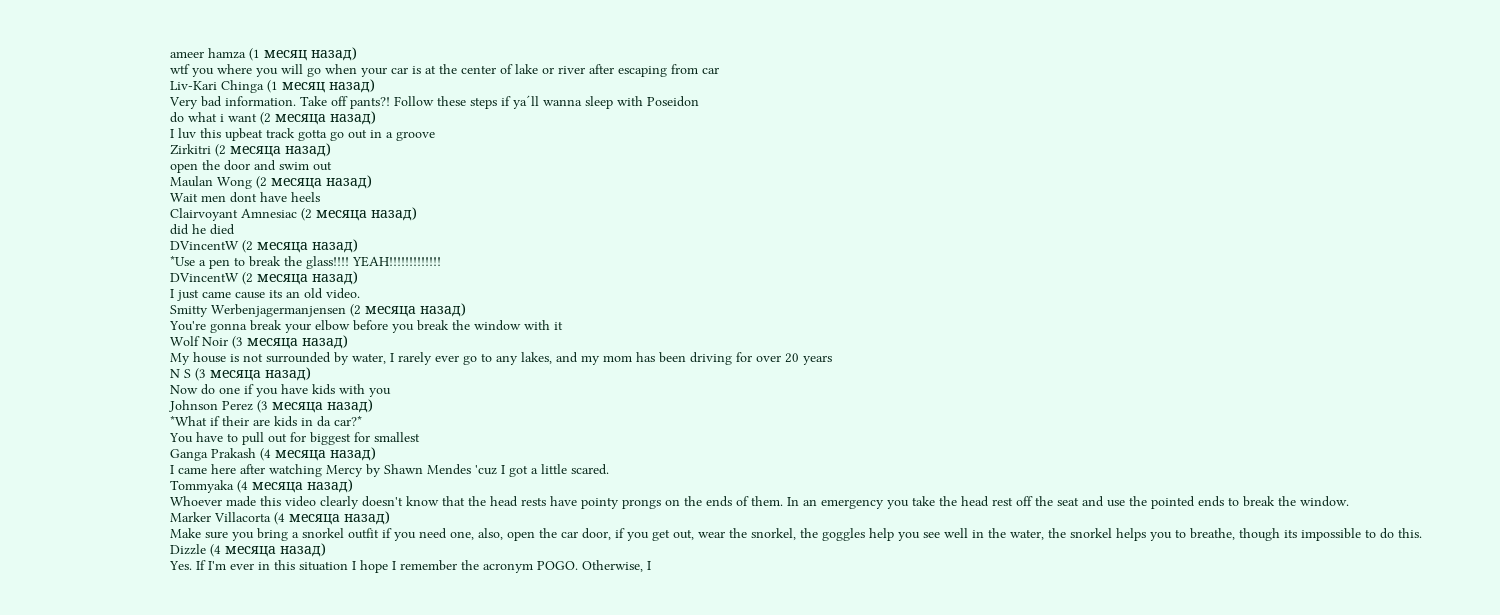ameer hamza (1 месяц назад)
wtf you where you will go when your car is at the center of lake or river after escaping from car
Liv-Kari Chinga (1 месяц назад)
Very bad information. Take off pants?! Follow these steps if ya´ll wanna sleep with Poseidon
do what i want (2 месяца назад)
I luv this upbeat track gotta go out in a groove
Zirkitri (2 месяца назад)
open the door and swim out
Maulan Wong (2 месяца назад)
Wait men dont have heels
Clairvoyant Amnesiac (2 месяца назад)
did he died
DVincentW (2 месяца назад)
*Use a pen to break the glass!!!! YEAH!!!!!!!!!!!!!
DVincentW (2 месяца назад)
I just came cause its an old video.
Smitty Werbenjagermanjensen (2 месяца назад)
You're gonna break your elbow before you break the window with it
Wolf Noir (3 месяца назад)
My house is not surrounded by water, I rarely ever go to any lakes, and my mom has been driving for over 20 years
N S (3 месяца назад)
Now do one if you have kids with you
Johnson Perez (3 месяца назад)
*What if their are kids in da car?*
You have to pull out for biggest for smallest
Ganga Prakash (4 месяца назад)
I came here after watching Mercy by Shawn Mendes 'cuz I got a little scared.
Tommyaka (4 месяца назад)
Whoever made this video clearly doesn't know that the head rests have pointy prongs on the ends of them. In an emergency you take the head rest off the seat and use the pointed ends to break the window.
Marker Villacorta (4 месяца назад)
Make sure you bring a snorkel outfit if you need one, also, open the car door, if you get out, wear the snorkel, the goggles help you see well in the water, the snorkel helps you to breathe, though its impossible to do this.
Dizzle (4 месяца назад)
Yes. If I'm ever in this situation I hope I remember the acronym POGO. Otherwise, I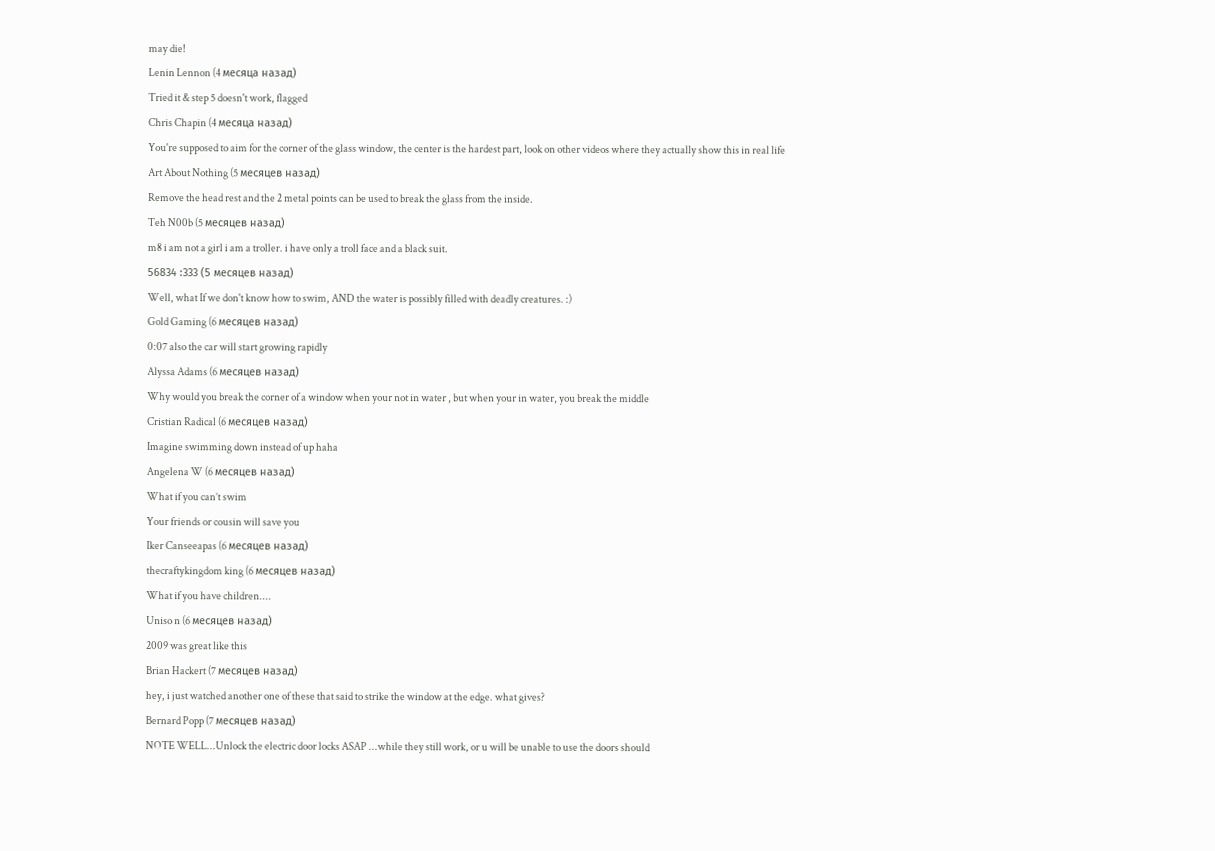may die!
Lenin Lennon (4 месяца назад)
Tried it & step 5 doesn't work, flagged
Chris Chapin (4 месяца назад)
You're supposed to aim for the corner of the glass window, the center is the hardest part, look on other videos where they actually show this in real life
Art About Nothing (5 месяцев назад)
Remove the head rest and the 2 metal points can be used to break the glass from the inside.
Teh N00b (5 месяцев назад)
m8 i am not a girl i am a troller. i have only a troll face and a black suit.
56834 :333 (5 месяцев назад)
Well, what If we don't know how to swim, AND the water is possibly filled with deadly creatures. :)
Gold Gaming (6 месяцев назад)
0:07 also the car will start growing rapidly
Alyssa Adams (6 месяцев назад)
Why would you break the corner of a window when your not in water , but when your in water, you break the middle
Cristian Radical (6 месяцев назад)
Imagine swimming down instead of up haha
Angelena W (6 месяцев назад)
What if you can’t swim
Your friends or cousin will save you
Iker Canseeapas (6 месяцев назад)
thecraftykingdom king (6 месяцев назад)
What if you have children....
Uniso n (6 месяцев назад)
2009 was great like this
Brian Hackert (7 месяцев назад)
hey, i just watched another one of these that said to strike the window at the edge. what gives?
Bernard Popp (7 месяцев назад)
NOTE WELL...Unlock the electric door locks ASAP ...while they still work, or u will be unable to use the doors should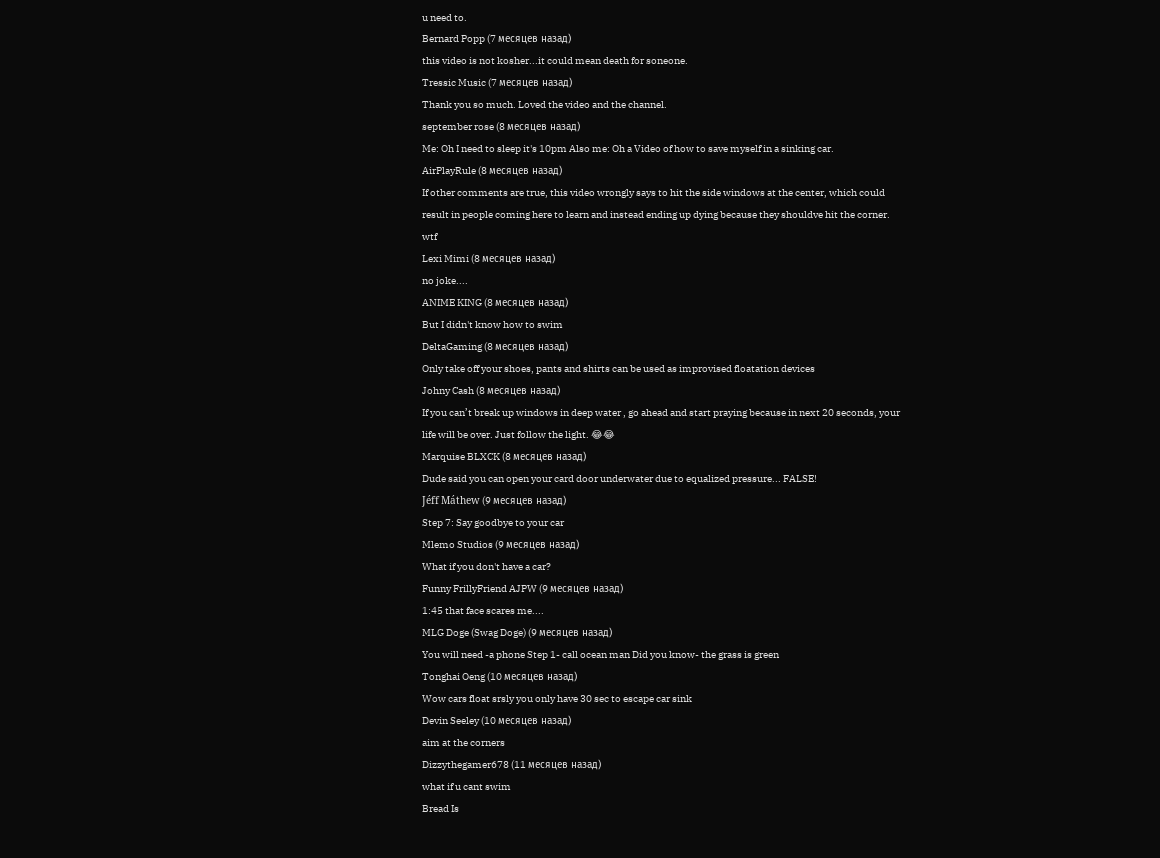u need to.
Bernard Popp (7 месяцев назад)
this video is not kosher...it could mean death for soneone.
Tressic Music (7 месяцев назад)
Thank you so much. Loved the video and the channel.
september rose (8 месяцев назад)
Me: Oh I need to sleep it's 10pm Also me: Oh a Video of how to save myself in a sinking car.
AirPlayRule (8 месяцев назад)
If other comments are true, this video wrongly says to hit the side windows at the center, which could result in people coming here to learn and instead ending up dying because they shouldve hit the corner. wtf
Lexi Mimi (8 месяцев назад)
no joke....
ANIME KING (8 месяцев назад)
But I didn't know how to swim
DeltaGaming (8 месяцев назад)
Only take off your shoes, pants and shirts can be used as improvised floatation devices
Johny Cash (8 месяцев назад)
If you can’t break up windows in deep water , go ahead and start praying because in next 20 seconds, your life will be over. Just follow the light. 😂😂
Marquise BLXCK (8 месяцев назад)
Dude said you can open your card door underwater due to equalized pressure... FALSE!
Jéff Máthew (9 месяцев назад)
Step 7: Say goodbye to your car
Mlemo Studios (9 месяцев назад)
What if you don't have a car?
Funny FrillyFriend AJPW (9 месяцев назад)
1:45 that face scares me....
MLG Doge (Swag Doge) (9 месяцев назад)
You will need -a phone Step 1- call ocean man Did you know- the grass is green
Tonghai Oeng (10 месяцев назад)
Wow cars float srsly you only have 30 sec to escape car sink
Devin Seeley (10 месяцев назад)
aim at the corners
Dizzythegamer678 (11 месяцев назад)
what if u cant swim
Bread Is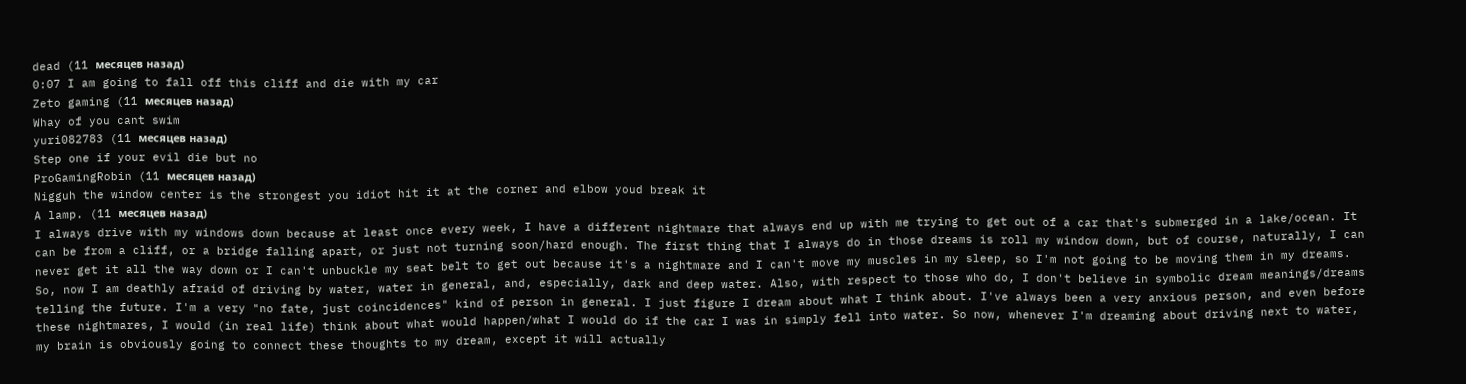dead (11 месяцев назад)
0:07 I am going to fall off this cliff and die with my car
Zeto gaming (11 месяцев назад)
Whay of you cant swim
yuri082783 (11 месяцев назад)
Step one if your evil die but no
ProGamingRobin (11 месяцев назад)
Nigguh the window center is the strongest you idiot hit it at the corner and elbow youd break it
A lamp. (11 месяцев назад)
I always drive with my windows down because at least once every week, I have a different nightmare that always end up with me trying to get out of a car that's submerged in a lake/ocean. It can be from a cliff, or a bridge falling apart, or just not turning soon/hard enough. The first thing that I always do in those dreams is roll my window down, but of course, naturally, I can never get it all the way down or I can't unbuckle my seat belt to get out because it's a nightmare and I can't move my muscles in my sleep, so I'm not going to be moving them in my dreams. So, now I am deathly afraid of driving by water, water in general, and, especially, dark and deep water. Also, with respect to those who do, I don't believe in symbolic dream meanings/dreams telling the future. I'm a very "no fate, just coincidences" kind of person in general. I just figure I dream about what I think about. I've always been a very anxious person, and even before these nightmares, I would (in real life) think about what would happen/what I would do if the car I was in simply fell into water. So now, whenever I'm dreaming about driving next to water, my brain is obviously going to connect these thoughts to my dream, except it will actually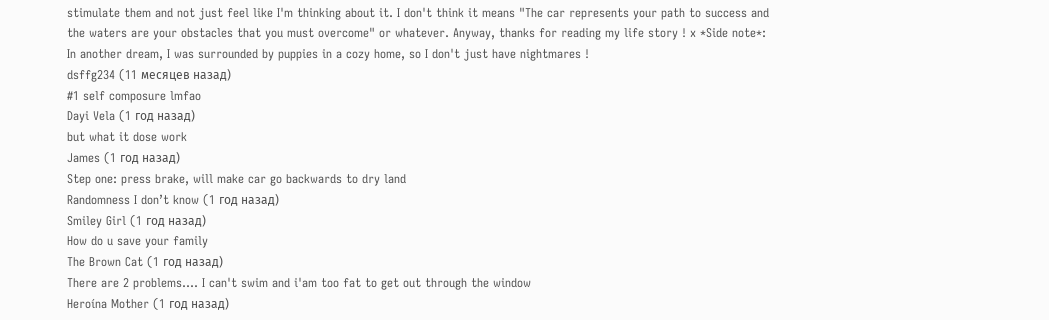stimulate them and not just feel like I'm thinking about it. I don't think it means "The car represents your path to success and the waters are your obstacles that you must overcome" or whatever. Anyway, thanks for reading my life story ! x *Side note*: In another dream, I was surrounded by puppies in a cozy home, so I don't just have nightmares !
dsffg234 (11 месяцев назад)
#1 self composure lmfao
Dayi Vela (1 год назад)
but what it dose work
James (1 год назад)
Step one: press brake, will make car go backwards to dry land
Randomness I don’t know (1 год назад)
Smiley Girl (1 год назад)
How do u save your family
The Brown Cat (1 год назад)
There are 2 problems.... I can't swim and i'am too fat to get out through the window
Heroína Mother (1 год назад)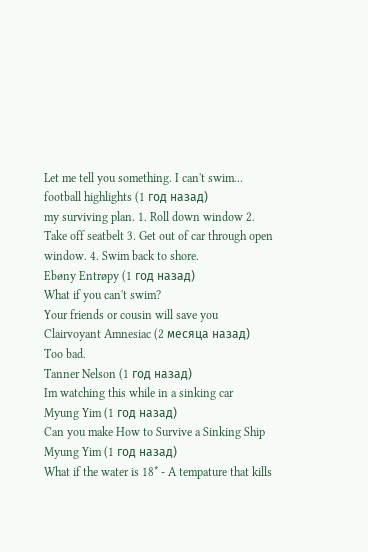Let me tell you something. I can't swim...
football highlights (1 год назад)
my surviving plan. 1. Roll down window 2. Take off seatbelt 3. Get out of car through open window. 4. Swim back to shore.
Ebøny Entrøpy (1 год назад)
What if you can't swim?
Your friends or cousin will save you
Clairvoyant Amnesiac (2 месяца назад)
Too bad.
Tanner Nelson (1 год назад)
Im watching this while in a sinking car
Myung Yim (1 год назад)
Can you make How to Survive a Sinking Ship
Myung Yim (1 год назад)
What if the water is 18* - A tempature that kills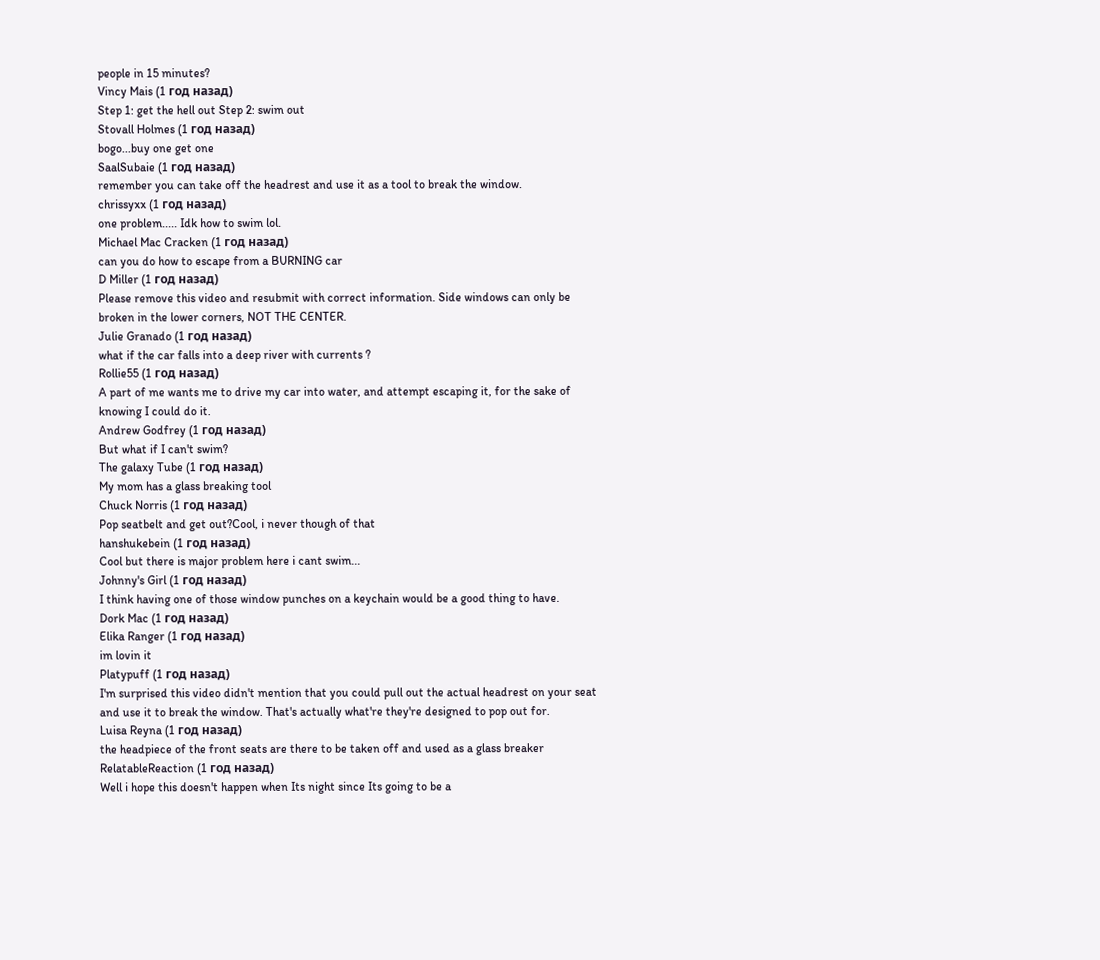people in 15 minutes?
Vincy Mais (1 год назад)
Step 1: get the hell out Step 2: swim out
Stovall Holmes (1 год назад)
bogo...buy one get one
SaalSubaie (1 год назад)
remember you can take off the headrest and use it as a tool to break the window.
chrissyxx (1 год назад)
one problem..... Idk how to swim lol.
Michael Mac Cracken (1 год назад)
can you do how to escape from a BURNING car
D Miller (1 год назад)
Please remove this video and resubmit with correct information. Side windows can only be broken in the lower corners, NOT THE CENTER.
Julie Granado (1 год назад)
what if the car falls into a deep river with currents ?
Rollie55 (1 год назад)
A part of me wants me to drive my car into water, and attempt escaping it, for the sake of knowing I could do it.
Andrew Godfrey (1 год назад)
But what if I can't swim?
The galaxy Tube (1 год назад)
My mom has a glass breaking tool
Chuck Norris (1 год назад)
Pop seatbelt and get out?Cool, i never though of that
hanshukebein (1 год назад)
Cool but there is major problem here i cant swim...
Johnny's Girl (1 год назад)
I think having one of those window punches on a keychain would be a good thing to have.
Dork Mac (1 год назад)
Elika Ranger (1 год назад)
im lovin it
Platypuff (1 год назад)
I'm surprised this video didn't mention that you could pull out the actual headrest on your seat and use it to break the window. That's actually what're they're designed to pop out for.
Luisa Reyna (1 год назад)
the headpiece of the front seats are there to be taken off and used as a glass breaker
RelatableReaction (1 год назад)
Well i hope this doesn't happen when Its night since Its going to be a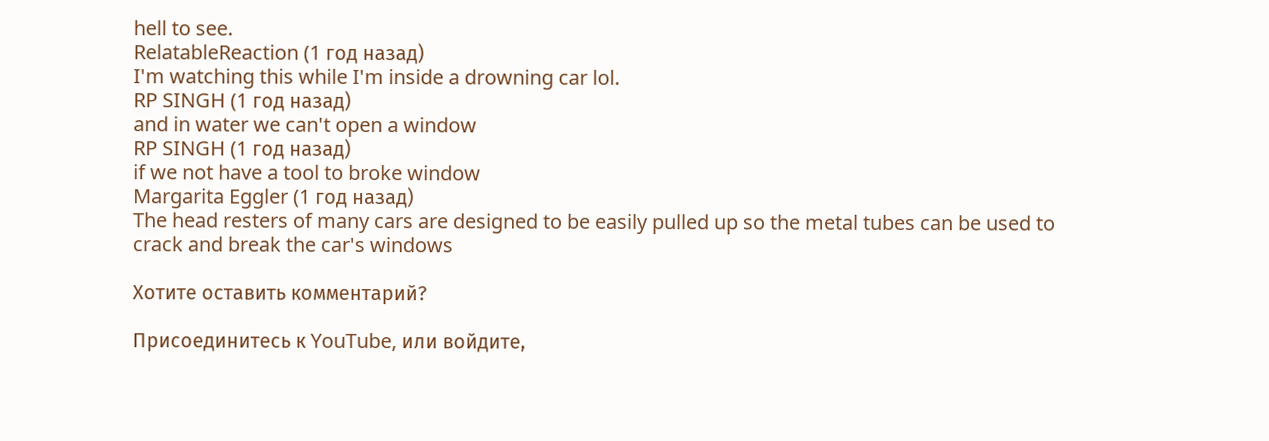hell to see.
RelatableReaction (1 год назад)
I'm watching this while I'm inside a drowning car lol.
RP SINGH (1 год назад)
and in water we can't open a window
RP SINGH (1 год назад)
if we not have a tool to broke window
Margarita Eggler (1 год назад)
The head resters of many cars are designed to be easily pulled up so the metal tubes can be used to crack and break the car's windows

Хотите оставить комментарий?

Присоединитесь к YouTube, или войдите,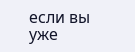если вы уже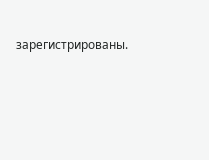зарегистрированы.